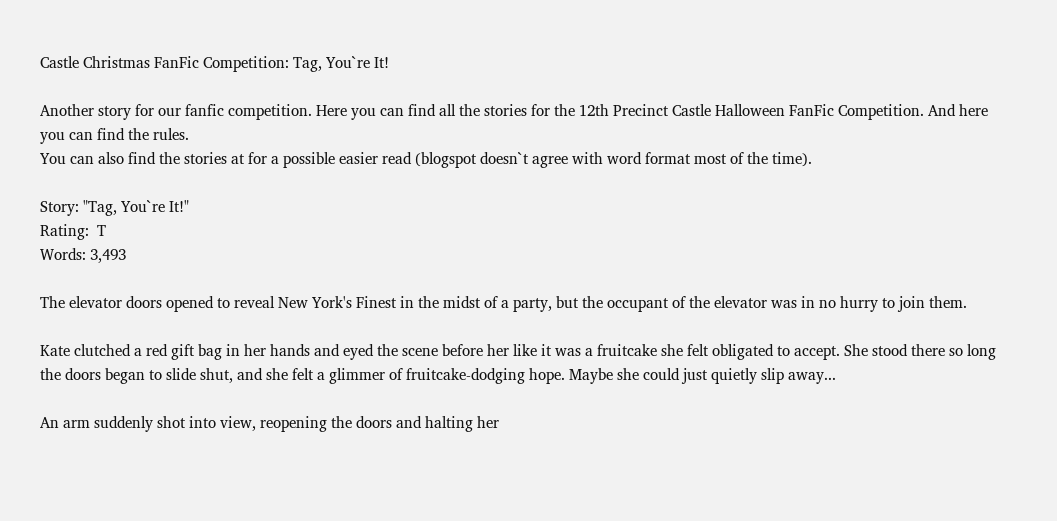Castle Christmas FanFic Competition: Tag, You`re It!

Another story for our fanfic competition. Here you can find all the stories for the 12th Precinct Castle Halloween FanFic Competition. And here you can find the rules.
You can also find the stories at for a possible easier read (blogspot doesn`t agree with word format most of the time).

Story: "Tag, You`re It!"
Rating:  T
Words: 3,493

The elevator doors opened to reveal New York's Finest in the midst of a party, but the occupant of the elevator was in no hurry to join them.

Kate clutched a red gift bag in her hands and eyed the scene before her like it was a fruitcake she felt obligated to accept. She stood there so long the doors began to slide shut, and she felt a glimmer of fruitcake-dodging hope. Maybe she could just quietly slip away...

An arm suddenly shot into view, reopening the doors and halting her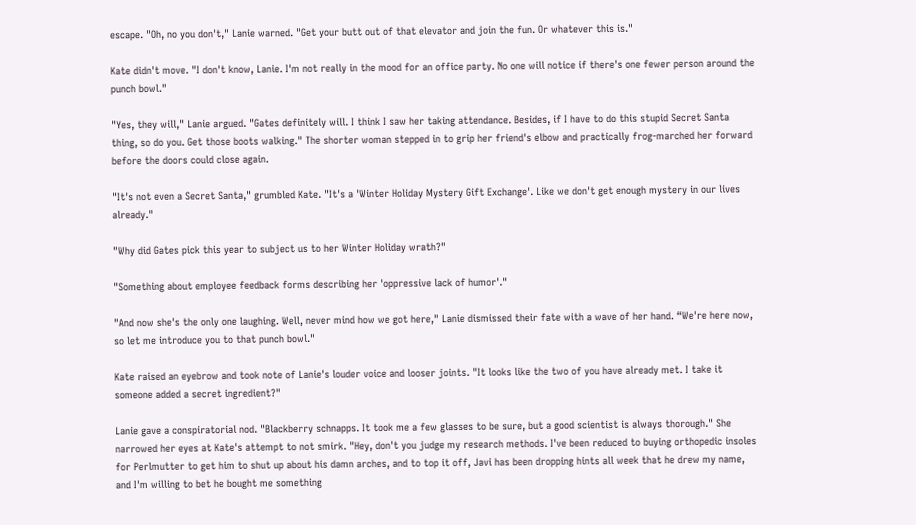escape. "Oh, no you don't," Lanie warned. "Get your butt out of that elevator and join the fun. Or whatever this is."

Kate didn't move. "I don't know, Lanie. I'm not really in the mood for an office party. No one will notice if there's one fewer person around the punch bowl."

"Yes, they will," Lanie argued. "Gates definitely will. I think I saw her taking attendance. Besides, if I have to do this stupid Secret Santa thing, so do you. Get those boots walking." The shorter woman stepped in to grip her friend's elbow and practically frog-marched her forward before the doors could close again.

"It's not even a Secret Santa," grumbled Kate. "It's a 'Winter Holiday Mystery Gift Exchange'. Like we don't get enough mystery in our lives already."

"Why did Gates pick this year to subject us to her Winter Holiday wrath?"

"Something about employee feedback forms describing her 'oppressive lack of humor'."

"And now she's the only one laughing. Well, never mind how we got here," Lanie dismissed their fate with a wave of her hand. “We're here now, so let me introduce you to that punch bowl."

Kate raised an eyebrow and took note of Lanie's louder voice and looser joints. "It looks like the two of you have already met. I take it someone added a secret ingredient?"

Lanie gave a conspiratorial nod. "Blackberry schnapps. It took me a few glasses to be sure, but a good scientist is always thorough." She narrowed her eyes at Kate's attempt to not smirk. "Hey, don't you judge my research methods. I've been reduced to buying orthopedic insoles for Perlmutter to get him to shut up about his damn arches, and to top it off, Javi has been dropping hints all week that he drew my name, and I'm willing to bet he bought me something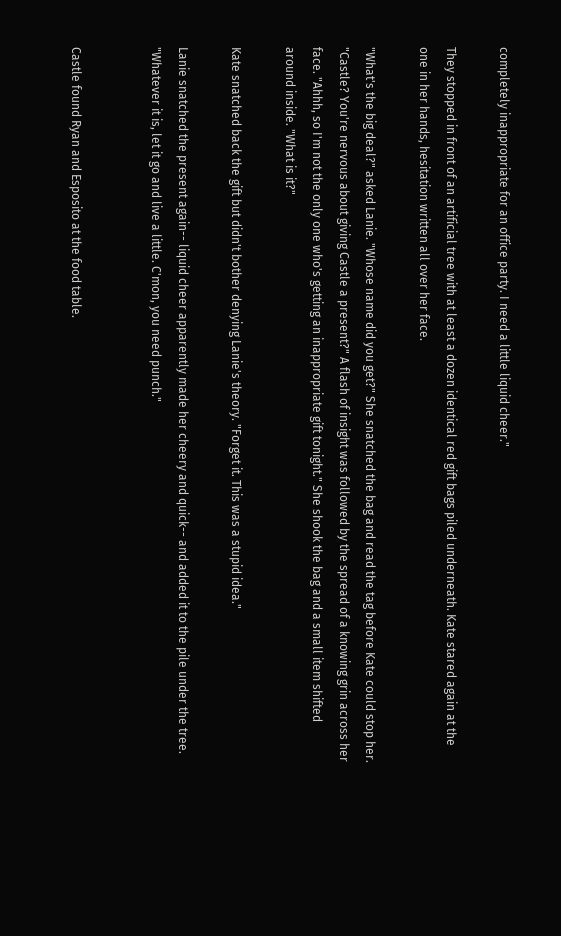completely inappropriate for an office party. I need a little liquid cheer."

They stopped in front of an artificial tree with at least a dozen identical red gift bags piled underneath. Kate stared again at the one in her hands, hesitation written all over her face.

"What's the big deal?" asked Lanie. "Whose name did you get?" She snatched the bag and read the tag before Kate could stop her. "Castle? You're nervous about giving Castle a present?" A flash of insight was followed by the spread of a knowing grin across her face. "Ahhh, so I'm not the only one who's getting an inappropriate gift tonight." She shook the bag and a small item shifted around inside. "What is it?"

Kate snatched back the gift but didn't bother denying Lanie's theory. "Forget it. This was a stupid idea."

Lanie snatched the present again-- liquid cheer apparently made her cheery and quick-- and added it to the pile under the tree. "Whatever it is, let it go and live a little. C'mon, you need punch."


Castle found Ryan and Esposito at the food table.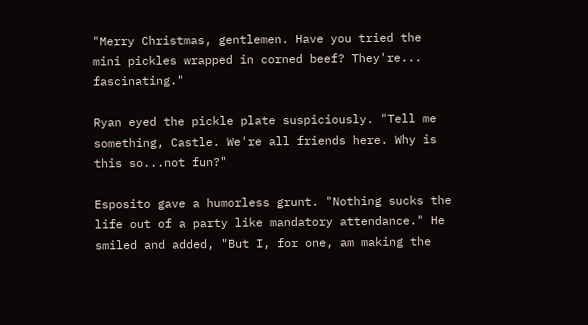"Merry Christmas, gentlemen. Have you tried the mini pickles wrapped in corned beef? They're... fascinating."

Ryan eyed the pickle plate suspiciously. "Tell me something, Castle. We're all friends here. Why is this so...not fun?"

Esposito gave a humorless grunt. "Nothing sucks the life out of a party like mandatory attendance." He smiled and added, "But I, for one, am making the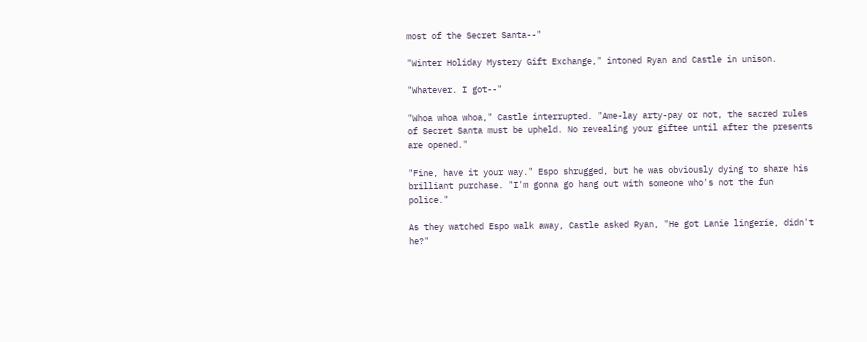most of the Secret Santa--"

"Winter Holiday Mystery Gift Exchange," intoned Ryan and Castle in unison.

"Whatever. I got--"

"Whoa whoa whoa," Castle interrupted. "Ame-lay arty-pay or not, the sacred rules of Secret Santa must be upheld. No revealing your giftee until after the presents are opened."

"Fine, have it your way." Espo shrugged, but he was obviously dying to share his brilliant purchase. "I'm gonna go hang out with someone who's not the fun police."

As they watched Espo walk away, Castle asked Ryan, "He got Lanie lingerie, didn't he?"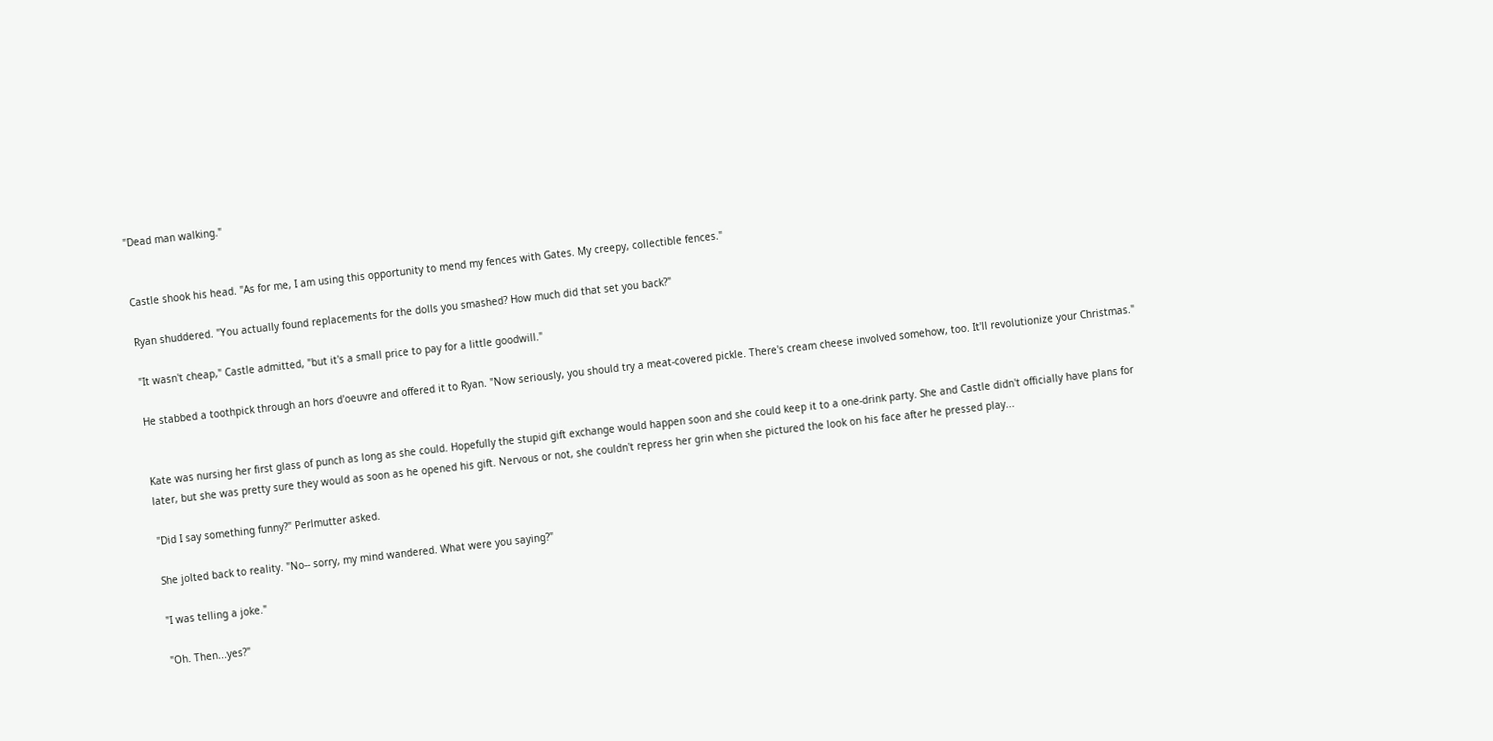"Dead man walking."


Castle shook his head. "As for me, I am using this opportunity to mend my fences with Gates. My creepy, collectible fences."

Ryan shuddered. "You actually found replacements for the dolls you smashed? How much did that set you back?"

"It wasn't cheap," Castle admitted, "but it's a small price to pay for a little goodwill."

He stabbed a toothpick through an hors d'oeuvre and offered it to Ryan. "Now seriously, you should try a meat-covered pickle. There's cream cheese involved somehow, too. It'll revolutionize your Christmas."


Kate was nursing her first glass of punch as long as she could. Hopefully the stupid gift exchange would happen soon and she could keep it to a one-drink party. She and Castle didn't officially have plans for later, but she was pretty sure they would as soon as he opened his gift. Nervous or not, she couldn't repress her grin when she pictured the look on his face after he pressed play...

"Did I say something funny?" Perlmutter asked.

She jolted back to reality. "No-- sorry, my mind wandered. What were you saying?"

"I was telling a joke."

"Oh. Then...yes?"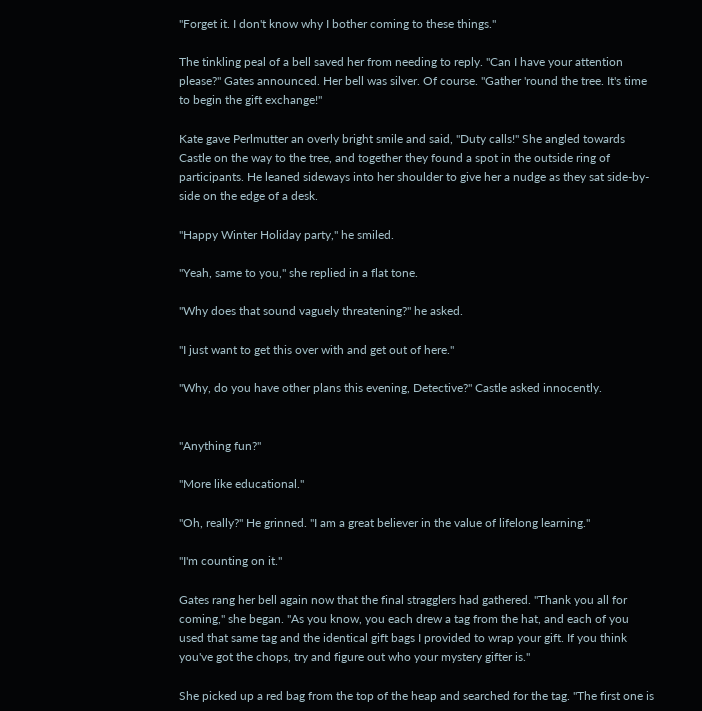"Forget it. I don't know why I bother coming to these things."

The tinkling peal of a bell saved her from needing to reply. "Can I have your attention please?" Gates announced. Her bell was silver. Of course. "Gather 'round the tree. It's time to begin the gift exchange!"

Kate gave Perlmutter an overly bright smile and said, "Duty calls!" She angled towards Castle on the way to the tree, and together they found a spot in the outside ring of participants. He leaned sideways into her shoulder to give her a nudge as they sat side-by-side on the edge of a desk.

"Happy Winter Holiday party," he smiled.

"Yeah, same to you," she replied in a flat tone.

"Why does that sound vaguely threatening?" he asked.

"I just want to get this over with and get out of here."

"Why, do you have other plans this evening, Detective?" Castle asked innocently.


"Anything fun?"

"More like educational."

"Oh, really?" He grinned. "I am a great believer in the value of lifelong learning."

"I'm counting on it."

Gates rang her bell again now that the final stragglers had gathered. "Thank you all for coming," she began. "As you know, you each drew a tag from the hat, and each of you used that same tag and the identical gift bags I provided to wrap your gift. If you think you've got the chops, try and figure out who your mystery gifter is."

She picked up a red bag from the top of the heap and searched for the tag. "The first one is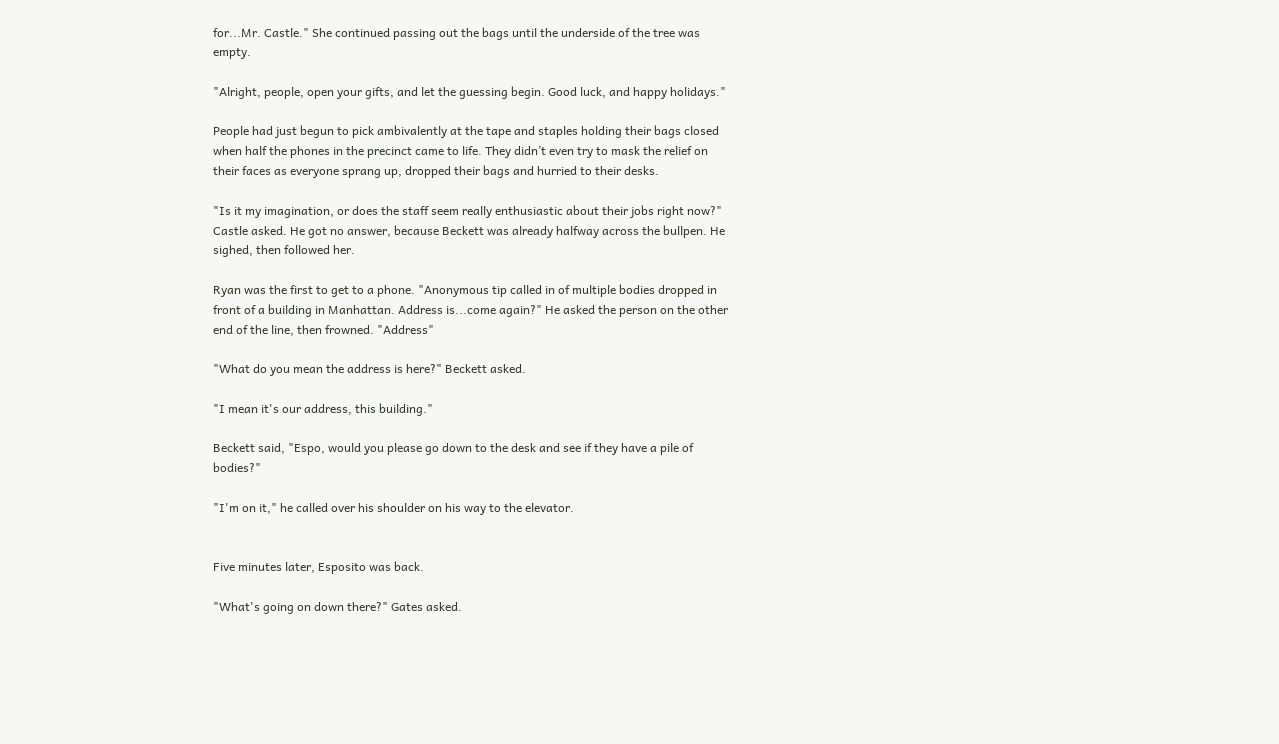for...Mr. Castle." She continued passing out the bags until the underside of the tree was empty.

"Alright, people, open your gifts, and let the guessing begin. Good luck, and happy holidays."

People had just begun to pick ambivalently at the tape and staples holding their bags closed when half the phones in the precinct came to life. They didn’t even try to mask the relief on their faces as everyone sprang up, dropped their bags and hurried to their desks.

"Is it my imagination, or does the staff seem really enthusiastic about their jobs right now?" Castle asked. He got no answer, because Beckett was already halfway across the bullpen. He sighed, then followed her.

Ryan was the first to get to a phone. "Anonymous tip called in of multiple bodies dropped in front of a building in Manhattan. Address is...come again?" He asked the person on the other end of the line, then frowned. "Address"

"What do you mean the address is here?" Beckett asked.

"I mean it's our address, this building."

Beckett said, "Espo, would you please go down to the desk and see if they have a pile of bodies?"

"I'm on it," he called over his shoulder on his way to the elevator.


Five minutes later, Esposito was back.

"What's going on down there?" Gates asked.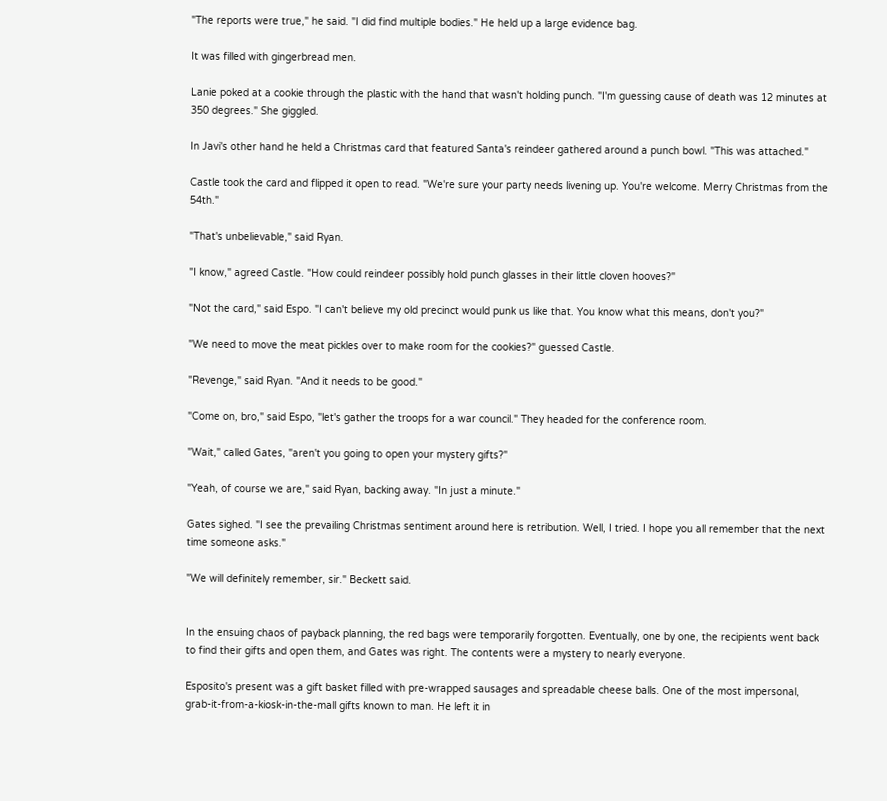"The reports were true," he said. "I did find multiple bodies." He held up a large evidence bag.

It was filled with gingerbread men.

Lanie poked at a cookie through the plastic with the hand that wasn't holding punch. "I'm guessing cause of death was 12 minutes at 350 degrees." She giggled.

In Javi's other hand he held a Christmas card that featured Santa's reindeer gathered around a punch bowl. "This was attached."

Castle took the card and flipped it open to read. "We're sure your party needs livening up. You're welcome. Merry Christmas from the 54th."

"That's unbelievable," said Ryan.

"I know," agreed Castle. "How could reindeer possibly hold punch glasses in their little cloven hooves?"

"Not the card," said Espo. "I can't believe my old precinct would punk us like that. You know what this means, don't you?"

"We need to move the meat pickles over to make room for the cookies?" guessed Castle.

"Revenge," said Ryan. "And it needs to be good."

"Come on, bro," said Espo, "let's gather the troops for a war council." They headed for the conference room.

"Wait," called Gates, "aren't you going to open your mystery gifts?"

"Yeah, of course we are," said Ryan, backing away. "In just a minute."

Gates sighed. "I see the prevailing Christmas sentiment around here is retribution. Well, I tried. I hope you all remember that the next time someone asks."

"We will definitely remember, sir." Beckett said.


In the ensuing chaos of payback planning, the red bags were temporarily forgotten. Eventually, one by one, the recipients went back to find their gifts and open them, and Gates was right. The contents were a mystery to nearly everyone.

Esposito's present was a gift basket filled with pre-wrapped sausages and spreadable cheese balls. One of the most impersonal, grab-it-from-a-kiosk-in-the-mall gifts known to man. He left it in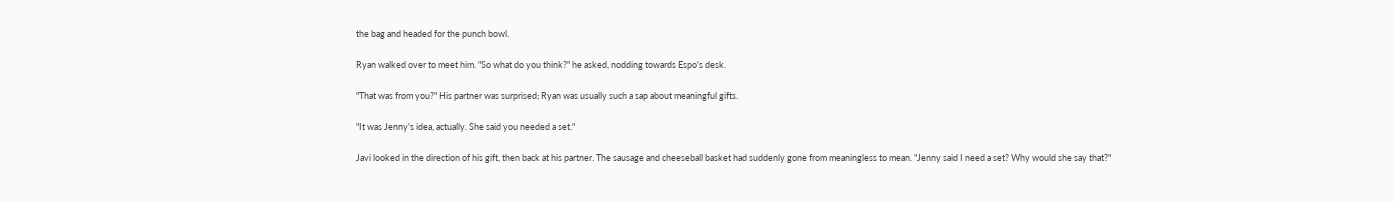the bag and headed for the punch bowl.

Ryan walked over to meet him. "So what do you think?" he asked, nodding towards Espo's desk.

"That was from you?" His partner was surprised; Ryan was usually such a sap about meaningful gifts.

"It was Jenny's idea, actually. She said you needed a set."

Javi looked in the direction of his gift, then back at his partner. The sausage and cheeseball basket had suddenly gone from meaningless to mean. "Jenny said I need a set? Why would she say that?"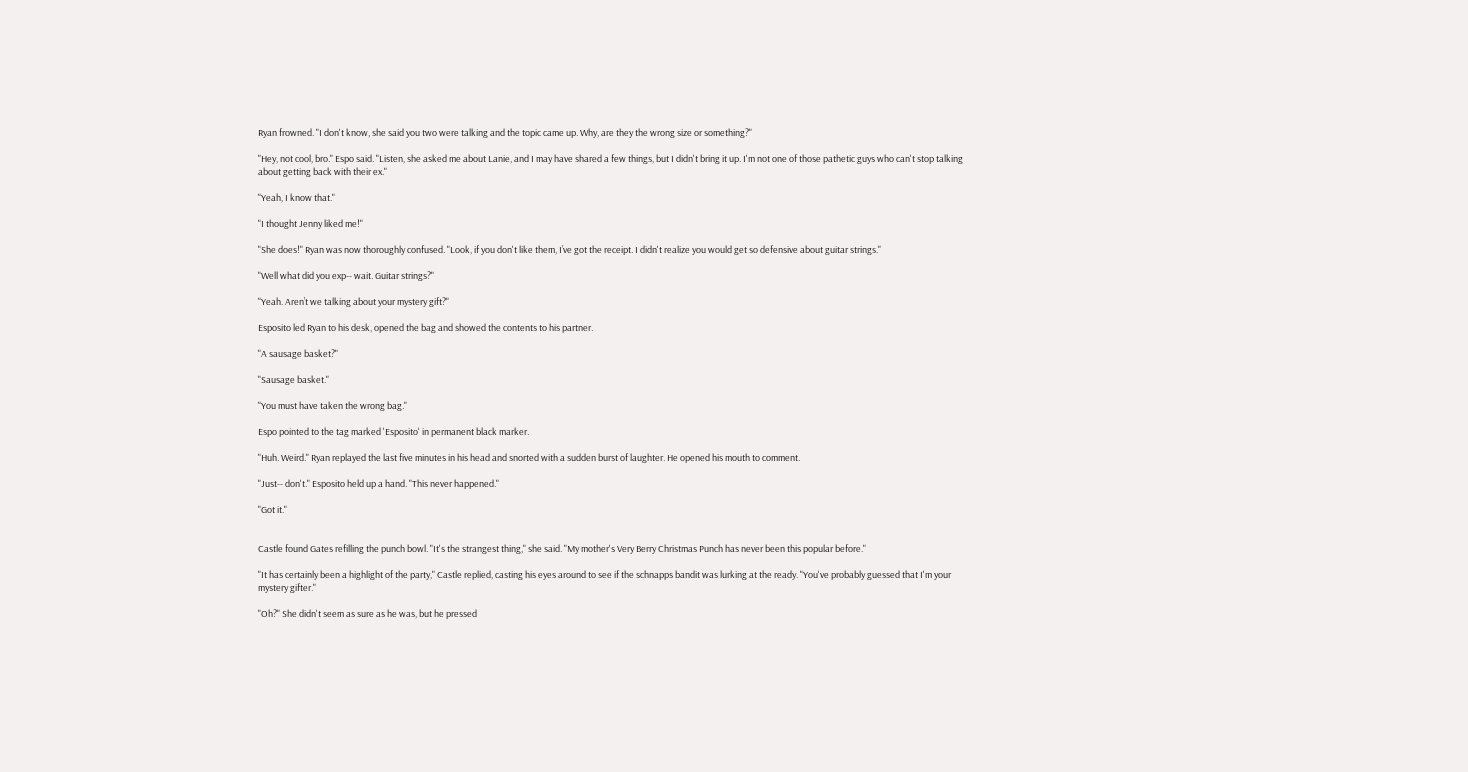Ryan frowned. "I don't know, she said you two were talking and the topic came up. Why, are they the wrong size or something?"

"Hey, not cool, bro." Espo said. "Listen, she asked me about Lanie, and I may have shared a few things, but I didn't bring it up. I'm not one of those pathetic guys who can't stop talking about getting back with their ex."

"Yeah, I know that."

"I thought Jenny liked me!"

"She does!" Ryan was now thoroughly confused. "Look, if you don't like them, I’ve got the receipt. I didn't realize you would get so defensive about guitar strings."

"Well what did you exp-- wait. Guitar strings?"

"Yeah. Aren’t we talking about your mystery gift?"

Esposito led Ryan to his desk, opened the bag and showed the contents to his partner.

"A sausage basket?"

"Sausage basket."

"You must have taken the wrong bag."

Espo pointed to the tag marked 'Esposito' in permanent black marker.

"Huh. Weird." Ryan replayed the last five minutes in his head and snorted with a sudden burst of laughter. He opened his mouth to comment.

"Just-- don't." Esposito held up a hand. "This never happened."

"Got it."


Castle found Gates refilling the punch bowl. "It's the strangest thing," she said. "My mother's Very Berry Christmas Punch has never been this popular before."

"It has certainly been a highlight of the party," Castle replied, casting his eyes around to see if the schnapps bandit was lurking at the ready. "You've probably guessed that I'm your mystery gifter."

"Oh?" She didn't seem as sure as he was, but he pressed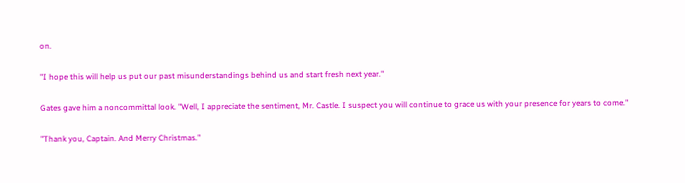on.

"I hope this will help us put our past misunderstandings behind us and start fresh next year."

Gates gave him a noncommittal look. "Well, I appreciate the sentiment, Mr. Castle. I suspect you will continue to grace us with your presence for years to come."

"Thank you, Captain. And Merry Christmas."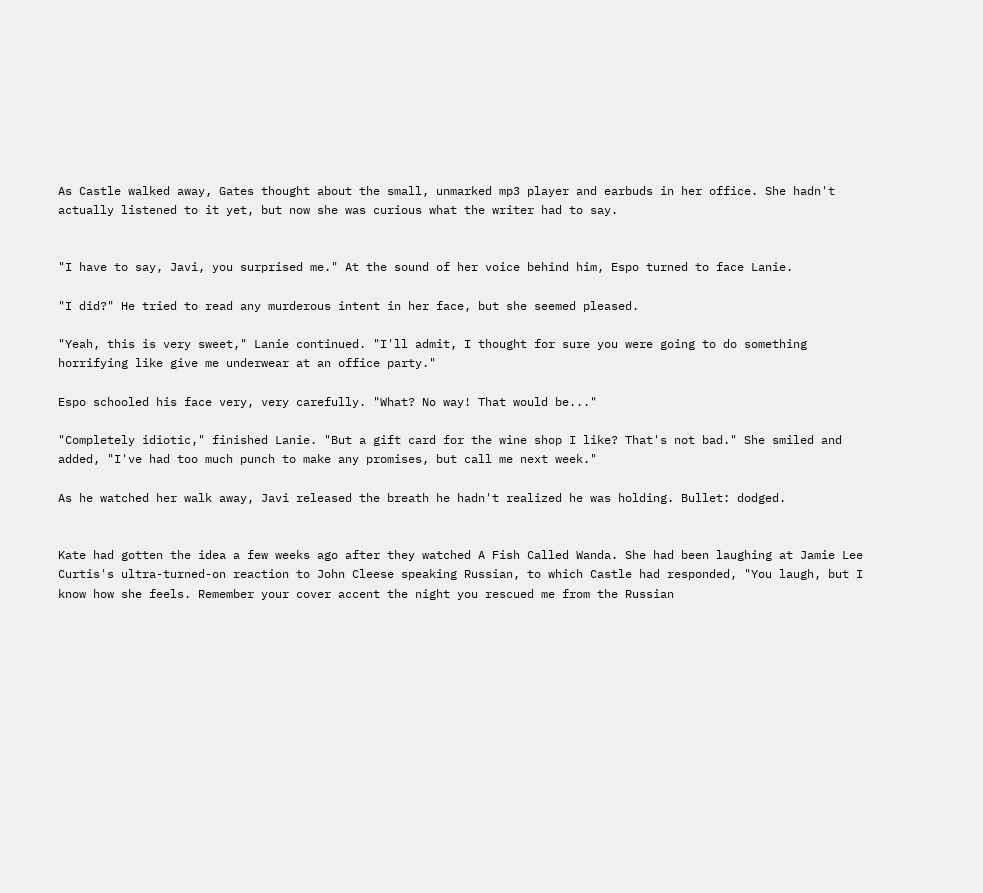As Castle walked away, Gates thought about the small, unmarked mp3 player and earbuds in her office. She hadn't actually listened to it yet, but now she was curious what the writer had to say.


"I have to say, Javi, you surprised me." At the sound of her voice behind him, Espo turned to face Lanie.

"I did?" He tried to read any murderous intent in her face, but she seemed pleased.

"Yeah, this is very sweet," Lanie continued. "I'll admit, I thought for sure you were going to do something horrifying like give me underwear at an office party."

Espo schooled his face very, very carefully. "What? No way! That would be..."

"Completely idiotic," finished Lanie. "But a gift card for the wine shop I like? That's not bad." She smiled and added, "I've had too much punch to make any promises, but call me next week."

As he watched her walk away, Javi released the breath he hadn't realized he was holding. Bullet: dodged.


Kate had gotten the idea a few weeks ago after they watched A Fish Called Wanda. She had been laughing at Jamie Lee Curtis's ultra-turned-on reaction to John Cleese speaking Russian, to which Castle had responded, "You laugh, but I know how she feels. Remember your cover accent the night you rescued me from the Russian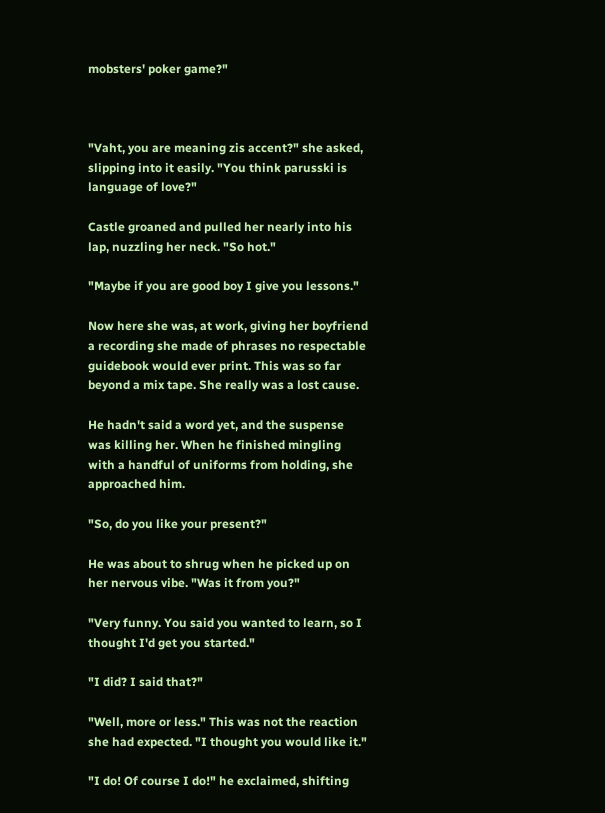mobsters' poker game?"



"Vaht, you are meaning zis accent?" she asked, slipping into it easily. "You think parusski is language of love?"

Castle groaned and pulled her nearly into his lap, nuzzling her neck. "So hot."

"Maybe if you are good boy I give you lessons."

Now here she was, at work, giving her boyfriend a recording she made of phrases no respectable guidebook would ever print. This was so far beyond a mix tape. She really was a lost cause.

He hadn't said a word yet, and the suspense was killing her. When he finished mingling with a handful of uniforms from holding, she approached him.

"So, do you like your present?"

He was about to shrug when he picked up on her nervous vibe. "Was it from you?"

"Very funny. You said you wanted to learn, so I thought I'd get you started."

"I did? I said that?"

"Well, more or less." This was not the reaction she had expected. "I thought you would like it."

"I do! Of course I do!" he exclaimed, shifting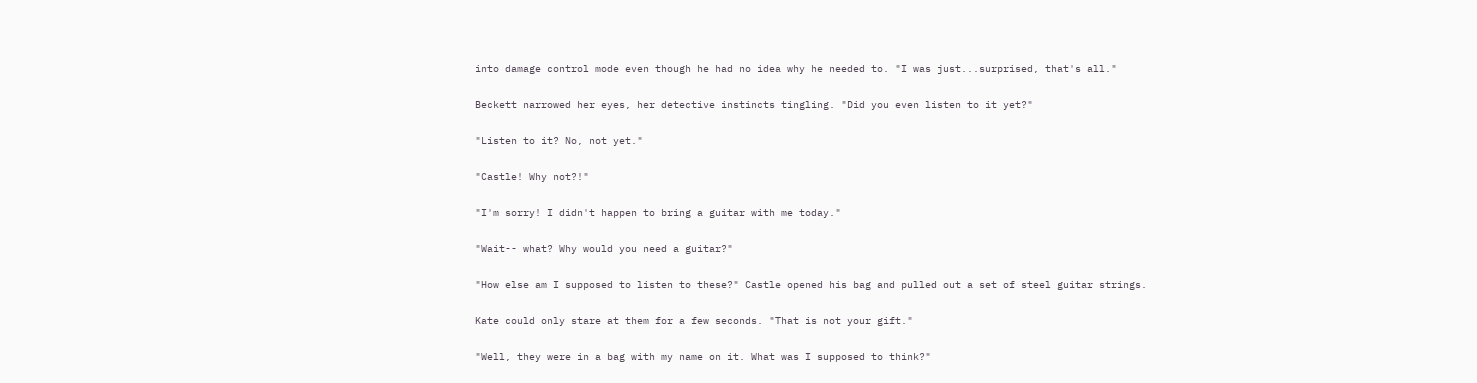into damage control mode even though he had no idea why he needed to. "I was just...surprised, that's all."

Beckett narrowed her eyes, her detective instincts tingling. "Did you even listen to it yet?"

"Listen to it? No, not yet."

"Castle! Why not?!"

"I'm sorry! I didn't happen to bring a guitar with me today."

"Wait-- what? Why would you need a guitar?"

"How else am I supposed to listen to these?" Castle opened his bag and pulled out a set of steel guitar strings.

Kate could only stare at them for a few seconds. "That is not your gift."

"Well, they were in a bag with my name on it. What was I supposed to think?"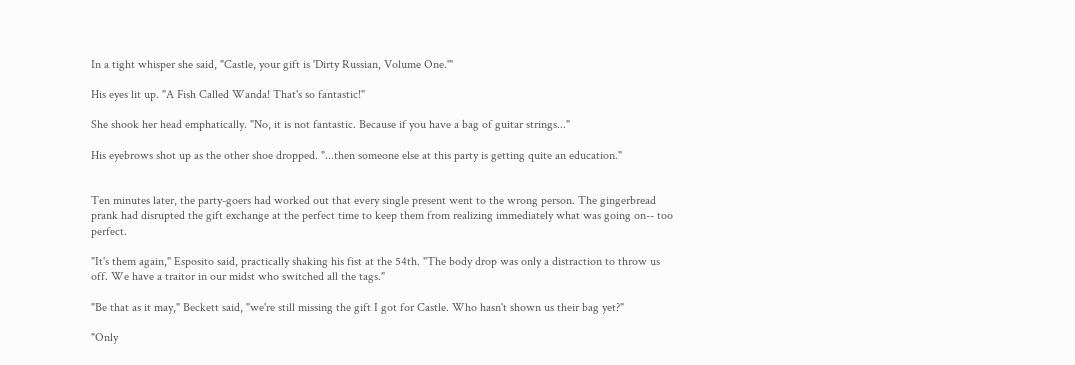In a tight whisper she said, "Castle, your gift is 'Dirty Russian, Volume One.'"

His eyes lit up. "A Fish Called Wanda! That's so fantastic!"

She shook her head emphatically. "No, it is not fantastic. Because if you have a bag of guitar strings..."

His eyebrows shot up as the other shoe dropped. "...then someone else at this party is getting quite an education."


Ten minutes later, the party-goers had worked out that every single present went to the wrong person. The gingerbread prank had disrupted the gift exchange at the perfect time to keep them from realizing immediately what was going on-- too perfect.

"It's them again," Esposito said, practically shaking his fist at the 54th. "The body drop was only a distraction to throw us off. We have a traitor in our midst who switched all the tags."

"Be that as it may," Beckett said, "we're still missing the gift I got for Castle. Who hasn't shown us their bag yet?"

"Only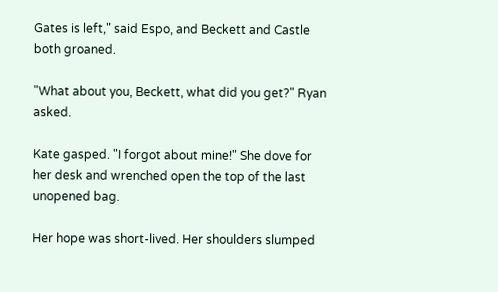Gates is left," said Espo, and Beckett and Castle both groaned.

"What about you, Beckett, what did you get?" Ryan asked.

Kate gasped. "I forgot about mine!" She dove for her desk and wrenched open the top of the last unopened bag.

Her hope was short-lived. Her shoulders slumped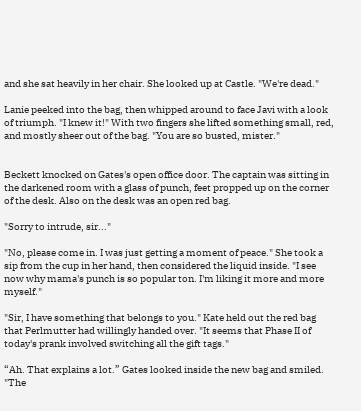and she sat heavily in her chair. She looked up at Castle. "We're dead."

Lanie peeked into the bag, then whipped around to face Javi with a look of triumph. "I knew it!" With two fingers she lifted something small, red, and mostly sheer out of the bag. "You are so busted, mister."


Beckett knocked on Gates's open office door. The captain was sitting in the darkened room with a glass of punch, feet propped up on the corner of the desk. Also on the desk was an open red bag.

"Sorry to intrude, sir..."

"No, please come in. I was just getting a moment of peace." She took a sip from the cup in her hand, then considered the liquid inside. "I see now why mama's punch is so popular ton. I'm liking it more and more myself."

"Sir, I have something that belongs to you." Kate held out the red bag that Perlmutter had willingly handed over. "It seems that Phase II of today's prank involved switching all the gift tags."

“Ah. That explains a lot.” Gates looked inside the new bag and smiled. "The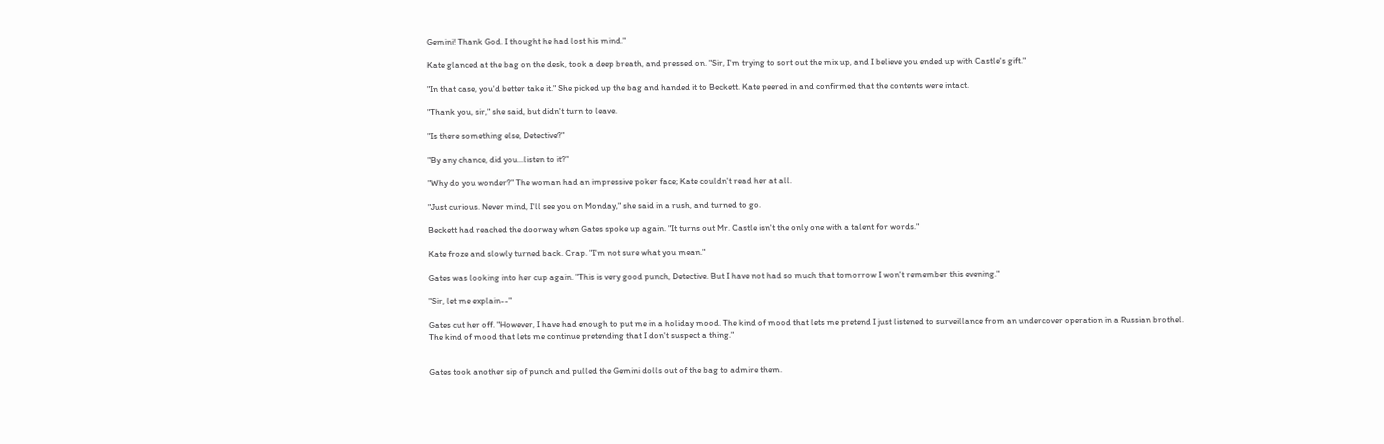Gemini! Thank God. I thought he had lost his mind."

Kate glanced at the bag on the desk, took a deep breath, and pressed on. "Sir, I'm trying to sort out the mix up, and I believe you ended up with Castle's gift."

"In that case, you'd better take it." She picked up the bag and handed it to Beckett. Kate peered in and confirmed that the contents were intact.

"Thank you, sir," she said, but didn't turn to leave.

"Is there something else, Detective?"

"By any chance, did you...listen to it?"

"Why do you wonder?" The woman had an impressive poker face; Kate couldn't read her at all.

"Just curious. Never mind, I'll see you on Monday," she said in a rush, and turned to go.

Beckett had reached the doorway when Gates spoke up again. "It turns out Mr. Castle isn't the only one with a talent for words."

Kate froze and slowly turned back. Crap. "I'm not sure what you mean."

Gates was looking into her cup again. "This is very good punch, Detective. But I have not had so much that tomorrow I won't remember this evening."

"Sir, let me explain--"

Gates cut her off. "However, I have had enough to put me in a holiday mood. The kind of mood that lets me pretend I just listened to surveillance from an undercover operation in a Russian brothel. The kind of mood that lets me continue pretending that I don't suspect a thing."


Gates took another sip of punch and pulled the Gemini dolls out of the bag to admire them.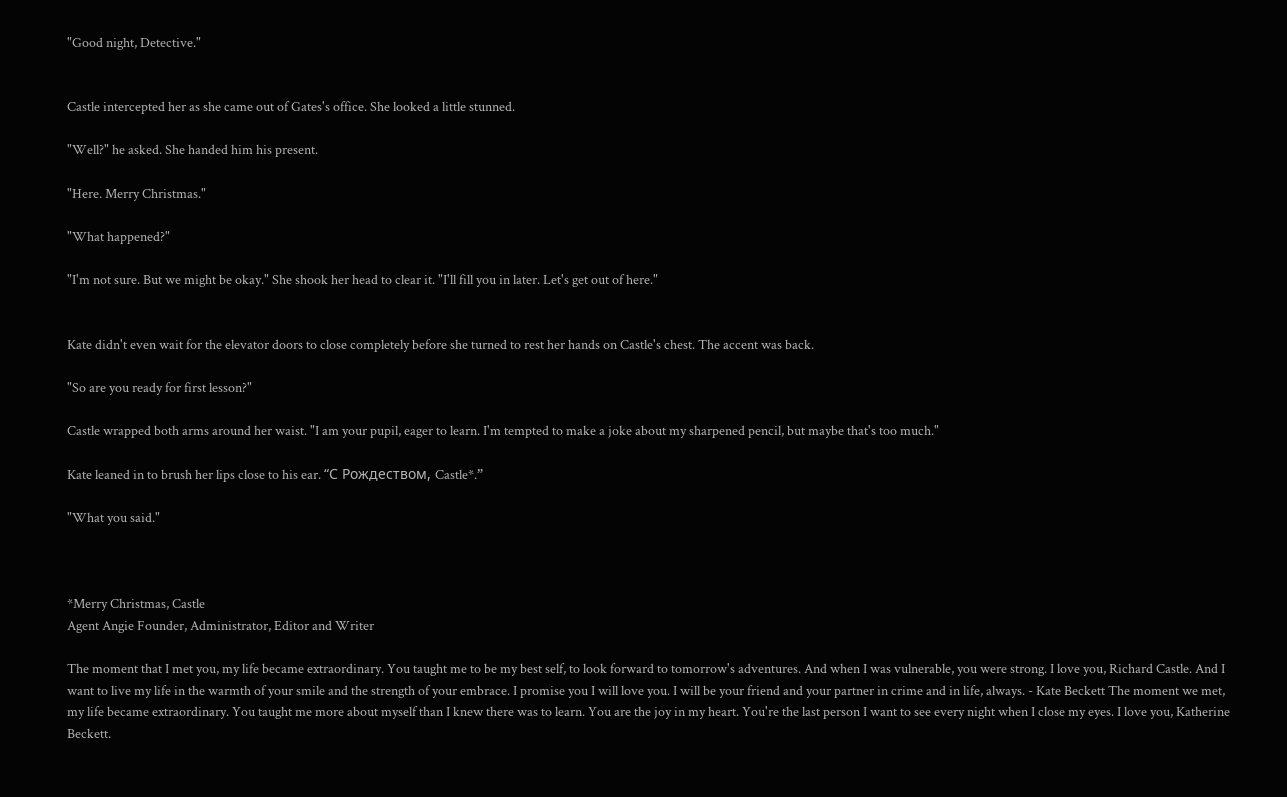"Good night, Detective."


Castle intercepted her as she came out of Gates's office. She looked a little stunned.

"Well?" he asked. She handed him his present.

"Here. Merry Christmas."

"What happened?"

"I'm not sure. But we might be okay." She shook her head to clear it. "I'll fill you in later. Let's get out of here."


Kate didn't even wait for the elevator doors to close completely before she turned to rest her hands on Castle's chest. The accent was back.

"So are you ready for first lesson?"

Castle wrapped both arms around her waist. "I am your pupil, eager to learn. I'm tempted to make a joke about my sharpened pencil, but maybe that's too much."

Kate leaned in to brush her lips close to his ear. “С Рождеством, Castle*.”

"What you said."



*Merry Christmas, Castle
Agent Angie Founder, Administrator, Editor and Writer

The moment that I met you, my life became extraordinary. You taught me to be my best self, to look forward to tomorrow's adventures. And when I was vulnerable, you were strong. I love you, Richard Castle. And I want to live my life in the warmth of your smile and the strength of your embrace. I promise you I will love you. I will be your friend and your partner in crime and in life, always. - Kate Beckett The moment we met, my life became extraordinary. You taught me more about myself than I knew there was to learn. You are the joy in my heart. You're the last person I want to see every night when I close my eyes. I love you, Katherine Beckett.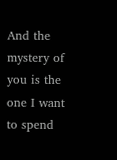And the mystery of you is the one I want to spend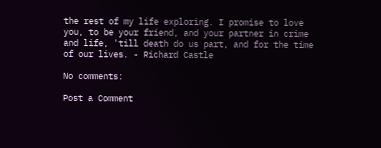the rest of my life exploring. I promise to love you, to be your friend, and your partner in crime and life, 'till death do us part, and for the time of our lives. - Richard Castle

No comments:

Post a Comment